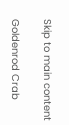Skip to main content

Goldenrod Crab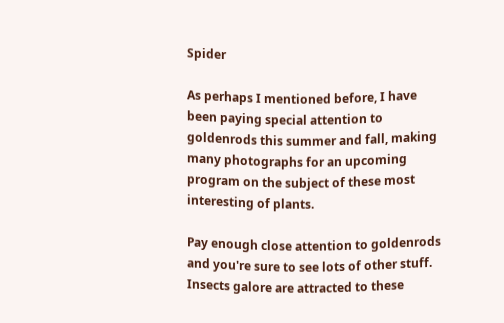Spider

As perhaps I mentioned before, I have been paying special attention to goldenrods this summer and fall, making many photographs for an upcoming program on the subject of these most interesting of plants.

Pay enough close attention to goldenrods and you're sure to see lots of other stuff. Insects galore are attracted to these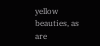yellow beauties, as are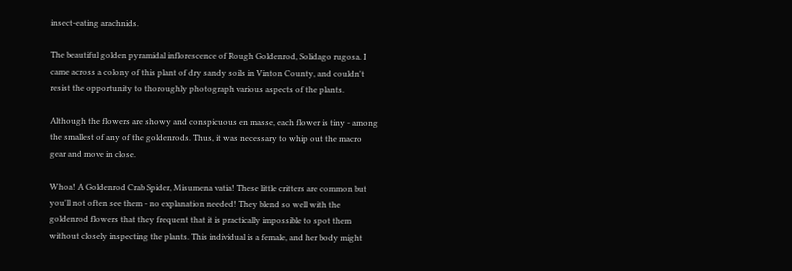insect-eating arachnids.

The beautiful golden pyramidal inflorescence of Rough Goldenrod, Solidago rugosa. I came across a colony of this plant of dry sandy soils in Vinton County, and couldn't resist the opportunity to thoroughly photograph various aspects of the plants.

Although the flowers are showy and conspicuous en masse, each flower is tiny - among the smallest of any of the goldenrods. Thus, it was necessary to whip out the macro gear and move in close.

Whoa! A Goldenrod Crab Spider, Misumena vatia! These little critters are common but you'll not often see them - no explanation needed! They blend so well with the goldenrod flowers that they frequent that it is practically impossible to spot them without closely inspecting the plants. This individual is a female, and her body might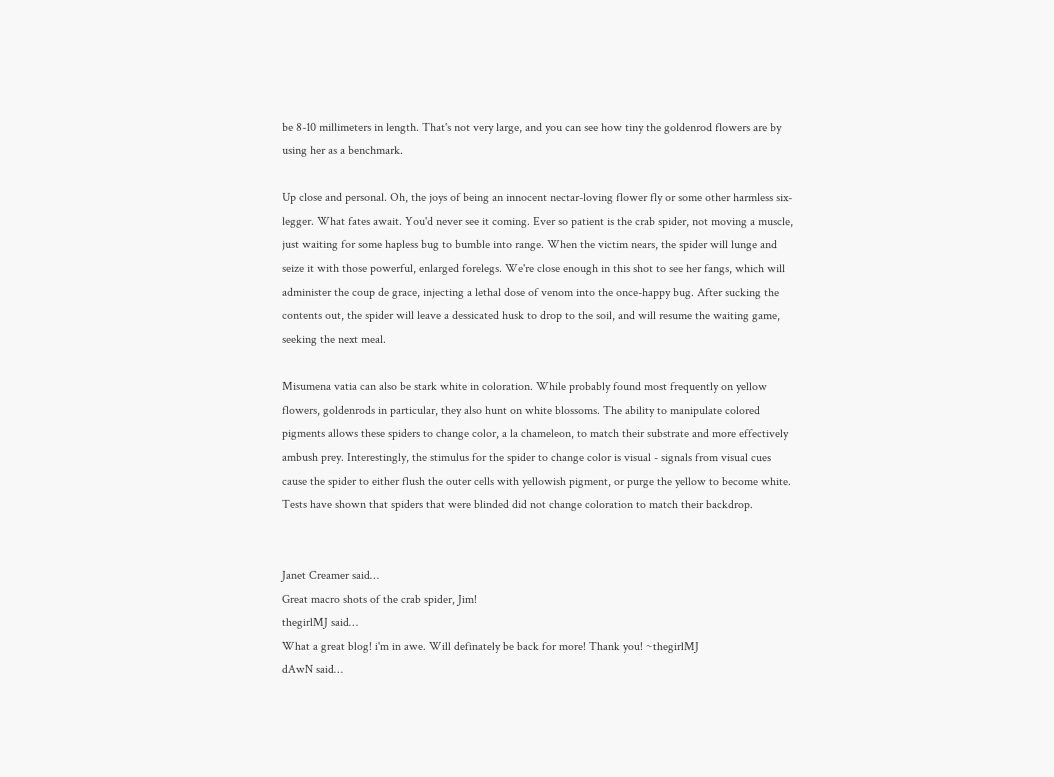be 8-10 millimeters in length. That's not very large, and you can see how tiny the goldenrod flowers are by using her as a benchmark.

Up close and personal. Oh, the joys of being an innocent nectar-loving flower fly or some other harmless six-legger. What fates await. You'd never see it coming. Ever so patient is the crab spider, not moving a muscle, just waiting for some hapless bug to bumble into range. When the victim nears, the spider will lunge and seize it with those powerful, enlarged forelegs. We're close enough in this shot to see her fangs, which will administer the coup de grace, injecting a lethal dose of venom into the once-happy bug. After sucking the contents out, the spider will leave a dessicated husk to drop to the soil, and will resume the waiting game, seeking the next meal.

Misumena vatia can also be stark white in coloration. While probably found most frequently on yellow flowers, goldenrods in particular, they also hunt on white blossoms. The ability to manipulate colored pigments allows these spiders to change color, a la chameleon, to match their substrate and more effectively ambush prey. Interestingly, the stimulus for the spider to change color is visual - signals from visual cues cause the spider to either flush the outer cells with yellowish pigment, or purge the yellow to become white. Tests have shown that spiders that were blinded did not change coloration to match their backdrop.


Janet Creamer said…
Great macro shots of the crab spider, Jim!
thegirlMJ said…
What a great blog! i'm in awe. Will definately be back for more! Thank you! ~thegirlMJ
dAwN said…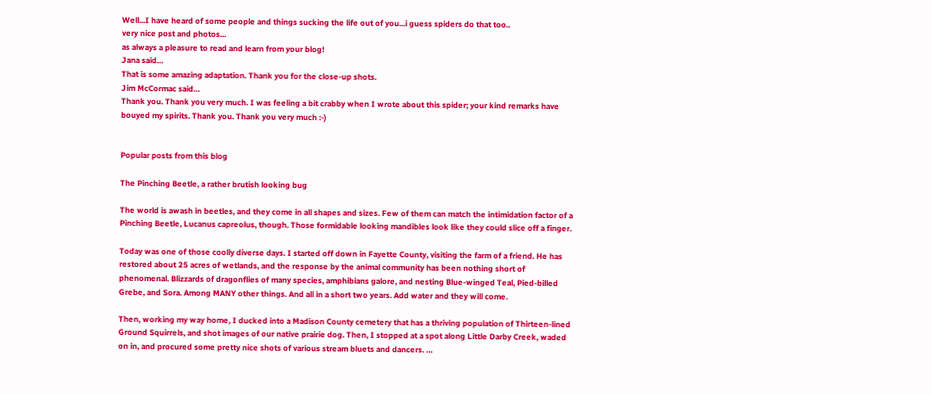Well...I have heard of some people and things sucking the life out of you...i guess spiders do that too..
very nice post and photos...
as always a pleasure to read and learn from your blog!
Jana said…
That is some amazing adaptation. Thank you for the close-up shots.
Jim McCormac said…
Thank you. Thank you very much. I was feeling a bit crabby when I wrote about this spider; your kind remarks have bouyed my spirits. Thank you. Thank you very much :-)


Popular posts from this blog

The Pinching Beetle, a rather brutish looking bug

The world is awash in beetles, and they come in all shapes and sizes. Few of them can match the intimidation factor of a Pinching Beetle, Lucanus capreolus, though. Those formidable looking mandibles look like they could slice off a finger.

Today was one of those coolly diverse days. I started off down in Fayette County, visiting the farm of a friend. He has restored about 25 acres of wetlands, and the response by the animal community has been nothing short of phenomenal. Blizzards of dragonflies of many species, amphibians galore, and nesting Blue-winged Teal, Pied-billed Grebe, and Sora. Among MANY other things. And all in a short two years. Add water and they will come.

Then, working my way home, I ducked into a Madison County cemetery that has a thriving population of Thirteen-lined Ground Squirrels, and shot images of our native prairie dog. Then, I stopped at a spot along Little Darby Creek, waded on in, and procured some pretty nice shots of various stream bluets and dancers. …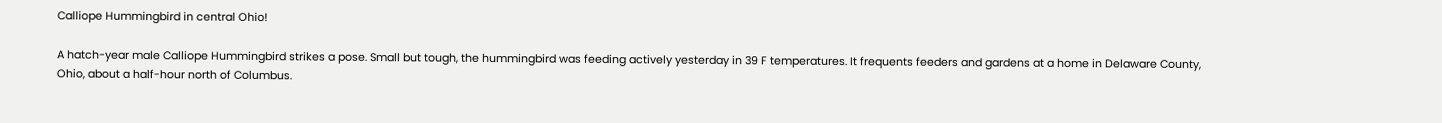Calliope Hummingbird in central Ohio!

A hatch-year male Calliope Hummingbird strikes a pose. Small but tough, the hummingbird was feeding actively yesterday in 39 F temperatures. It frequents feeders and gardens at a home in Delaware County, Ohio, about a half-hour north of Columbus.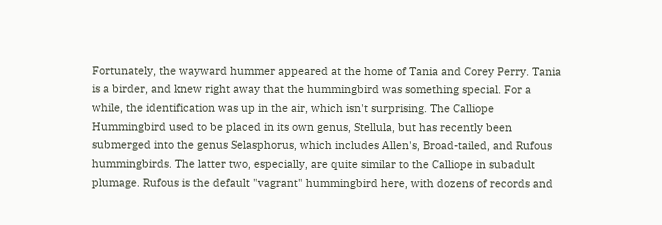Fortunately, the wayward hummer appeared at the home of Tania and Corey Perry. Tania is a birder, and knew right away that the hummingbird was something special. For a while, the identification was up in the air, which isn't surprising. The Calliope Hummingbird used to be placed in its own genus, Stellula, but has recently been submerged into the genus Selasphorus, which includes Allen's, Broad-tailed, and Rufous hummingbirds. The latter two, especially, are quite similar to the Calliope in subadult plumage. Rufous is the default "vagrant" hummingbird here, with dozens of records and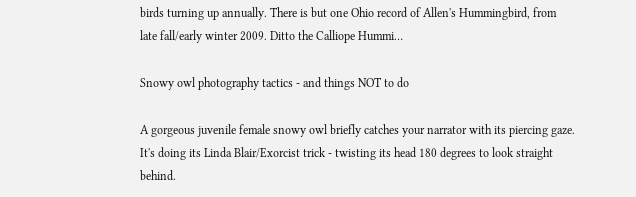birds turning up annually. There is but one Ohio record of Allen's Hummingbird, from late fall/early winter 2009. Ditto the Calliope Hummi…

Snowy owl photography tactics - and things NOT to do

A gorgeous juvenile female snowy owl briefly catches your narrator with its piercing gaze. It's doing its Linda Blair/Exorcist trick - twisting its head 180 degrees to look straight behind.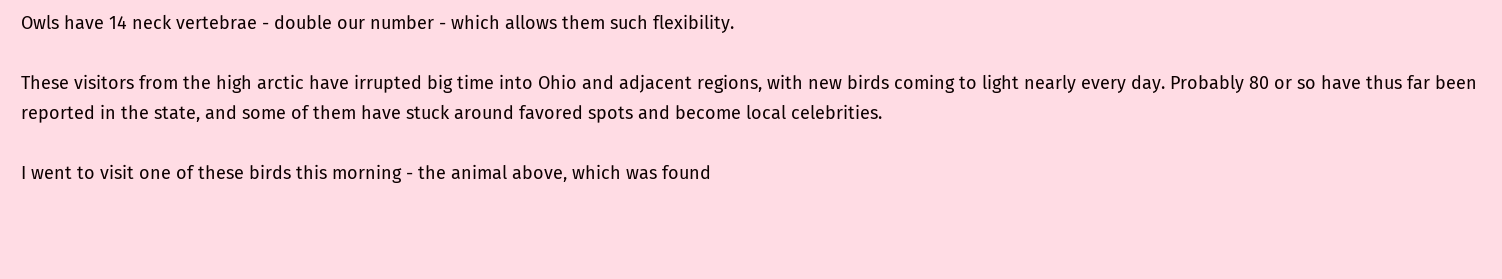Owls have 14 neck vertebrae - double our number - which allows them such flexibility.

These visitors from the high arctic have irrupted big time into Ohio and adjacent regions, with new birds coming to light nearly every day. Probably 80 or so have thus far been reported in the state, and some of them have stuck around favored spots and become local celebrities.

I went to visit one of these birds this morning - the animal above, which was found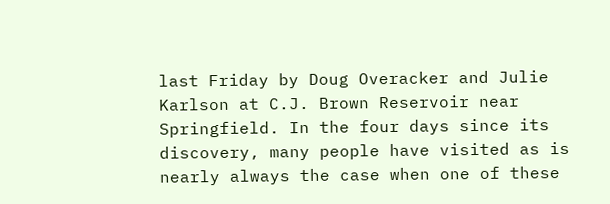last Friday by Doug Overacker and Julie Karlson at C.J. Brown Reservoir near Springfield. In the four days since its discovery, many people have visited as is nearly always the case when one of these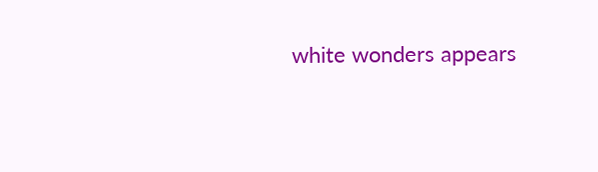white wonders appears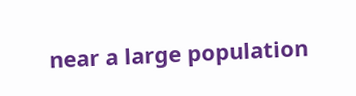near a large population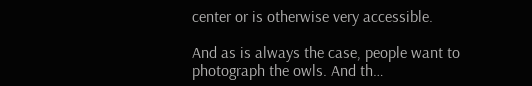center or is otherwise very accessible.

And as is always the case, people want to photograph the owls. And th…